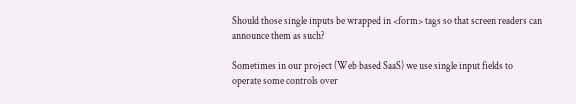Should those single inputs be wrapped in <form> tags so that screen readers can announce them as such?

Sometimes in our project (Web based SaaS) we use single input fields to operate some controls over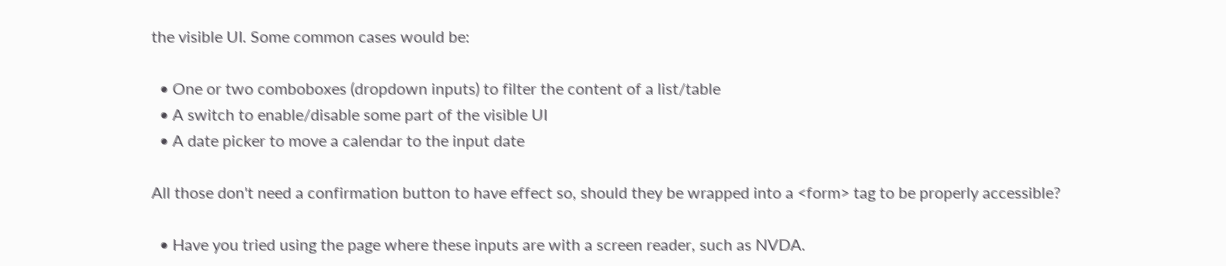the visible UI. Some common cases would be:

  • One or two comboboxes (dropdown inputs) to filter the content of a list/table
  • A switch to enable/disable some part of the visible UI
  • A date picker to move a calendar to the input date

All those don't need a confirmation button to have effect so, should they be wrapped into a <form> tag to be properly accessible?

  • Have you tried using the page where these inputs are with a screen reader, such as NVDA.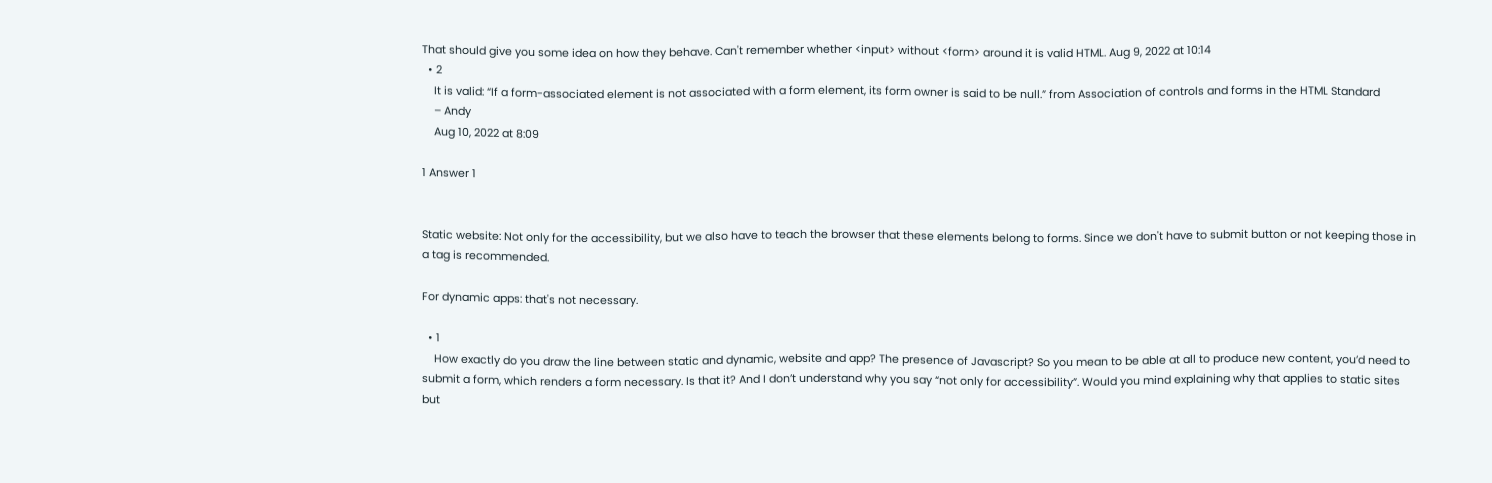That should give you some idea on how they behave. Can't remember whether <input> without <form> around it is valid HTML. Aug 9, 2022 at 10:14
  • 2
    It is valid: “If a form-associated element is not associated with a form element, its form owner is said to be null.” from Association of controls and forms in the HTML Standard
    – Andy
    Aug 10, 2022 at 8:09

1 Answer 1


Static website: Not only for the accessibility, but we also have to teach the browser that these elements belong to forms. Since we don't have to submit button or not keeping those in a tag is recommended.

For dynamic apps: that's not necessary.

  • 1
    How exactly do you draw the line between static and dynamic, website and app? The presence of Javascript? So you mean to be able at all to produce new content, you’d need to submit a form, which renders a form necessary. Is that it? And I don’t understand why you say “not only for accessibility”. Would you mind explaining why that applies to static sites but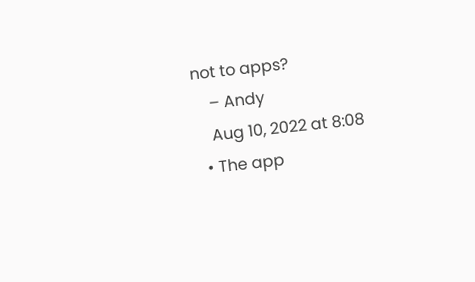not to apps?
    – Andy
    Aug 10, 2022 at 8:08
  • The app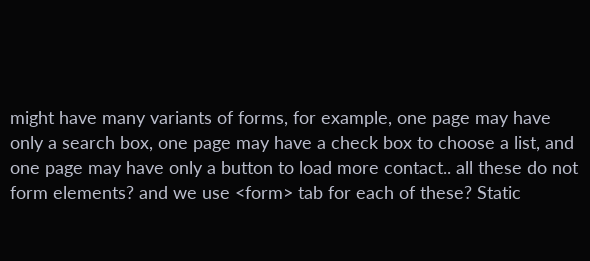might have many variants of forms, for example, one page may have only a search box, one page may have a check box to choose a list, and one page may have only a button to load more contact.. all these do not form elements? and we use <form> tab for each of these? Static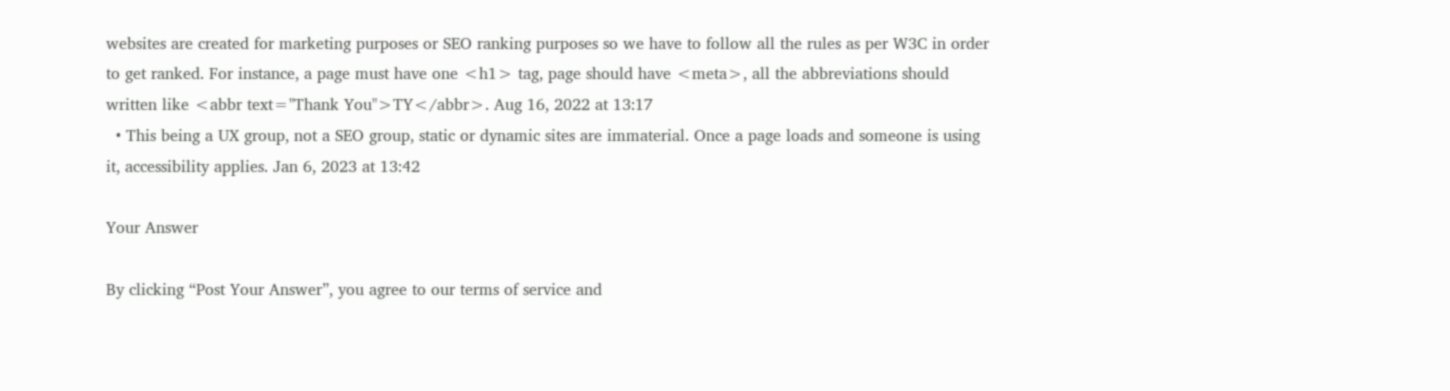websites are created for marketing purposes or SEO ranking purposes so we have to follow all the rules as per W3C in order to get ranked. For instance, a page must have one <h1> tag, page should have <meta>, all the abbreviations should written like <abbr text="Thank You">TY</abbr>. Aug 16, 2022 at 13:17
  • This being a UX group, not a SEO group, static or dynamic sites are immaterial. Once a page loads and someone is using it, accessibility applies. Jan 6, 2023 at 13:42

Your Answer

By clicking “Post Your Answer”, you agree to our terms of service and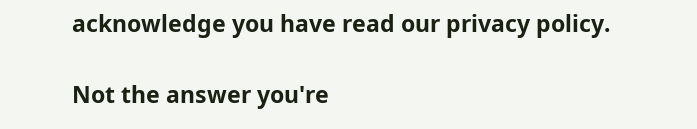acknowledge you have read our privacy policy.

Not the answer you're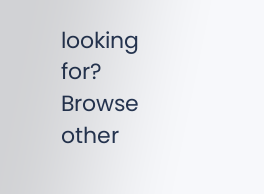looking for? Browse other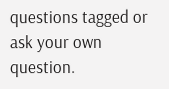questions tagged or ask your own question.